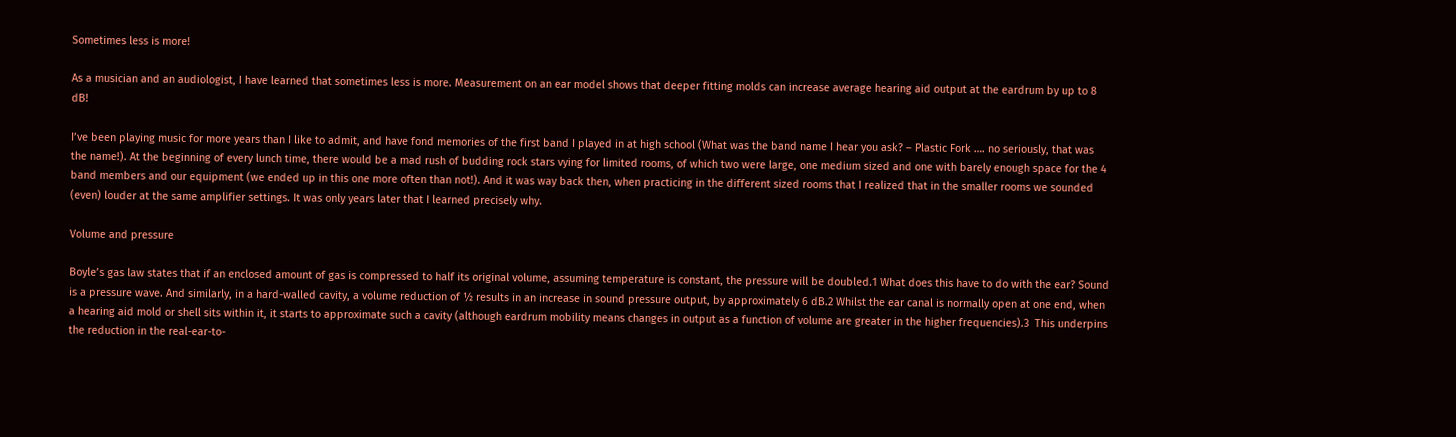Sometimes less is more!

As a musician and an audiologist, I have learned that sometimes less is more. Measurement on an ear model shows that deeper fitting molds can increase average hearing aid output at the eardrum by up to 8 dB!

I’ve been playing music for more years than I like to admit, and have fond memories of the first band I played in at high school (What was the band name I hear you ask? – Plastic Fork …. no seriously, that was the name!). At the beginning of every lunch time, there would be a mad rush of budding rock stars vying for limited rooms, of which two were large, one medium sized and one with barely enough space for the 4 band members and our equipment (we ended up in this one more often than not!). And it was way back then, when practicing in the different sized rooms that I realized that in the smaller rooms we sounded (even) louder at the same amplifier settings. It was only years later that I learned precisely why.

Volume and pressure

Boyle’s gas law states that if an enclosed amount of gas is compressed to half its original volume, assuming temperature is constant, the pressure will be doubled.1 What does this have to do with the ear? Sound is a pressure wave. And similarly, in a hard-walled cavity, a volume reduction of ½ results in an increase in sound pressure output, by approximately 6 dB.2 Whilst the ear canal is normally open at one end, when a hearing aid mold or shell sits within it, it starts to approximate such a cavity (although eardrum mobility means changes in output as a function of volume are greater in the higher frequencies).3  This underpins the reduction in the real-ear-to-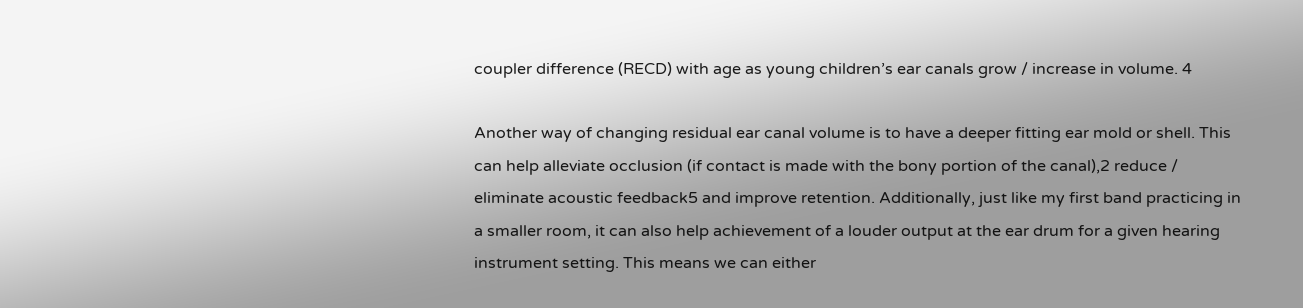coupler difference (RECD) with age as young children’s ear canals grow / increase in volume. 4

Another way of changing residual ear canal volume is to have a deeper fitting ear mold or shell. This can help alleviate occlusion (if contact is made with the bony portion of the canal),2 reduce / eliminate acoustic feedback5 and improve retention. Additionally, just like my first band practicing in a smaller room, it can also help achievement of a louder output at the ear drum for a given hearing instrument setting. This means we can either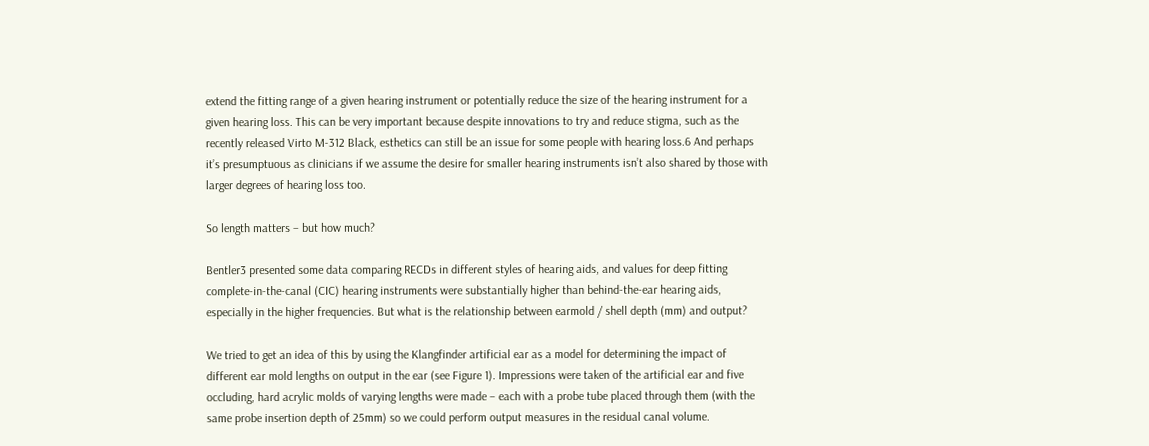extend the fitting range of a given hearing instrument or potentially reduce the size of the hearing instrument for a given hearing loss. This can be very important because despite innovations to try and reduce stigma, such as the recently released Virto M-312 Black, esthetics can still be an issue for some people with hearing loss.6 And perhaps it’s presumptuous as clinicians if we assume the desire for smaller hearing instruments isn’t also shared by those with larger degrees of hearing loss too.

So length matters – but how much?

Bentler3 presented some data comparing RECDs in different styles of hearing aids, and values for deep fitting complete-in-the-canal (CIC) hearing instruments were substantially higher than behind-the-ear hearing aids, especially in the higher frequencies. But what is the relationship between earmold / shell depth (mm) and output?

We tried to get an idea of this by using the Klangfinder artificial ear as a model for determining the impact of different ear mold lengths on output in the ear (see Figure 1). Impressions were taken of the artificial ear and five occluding, hard acrylic molds of varying lengths were made – each with a probe tube placed through them (with the same probe insertion depth of 25mm) so we could perform output measures in the residual canal volume.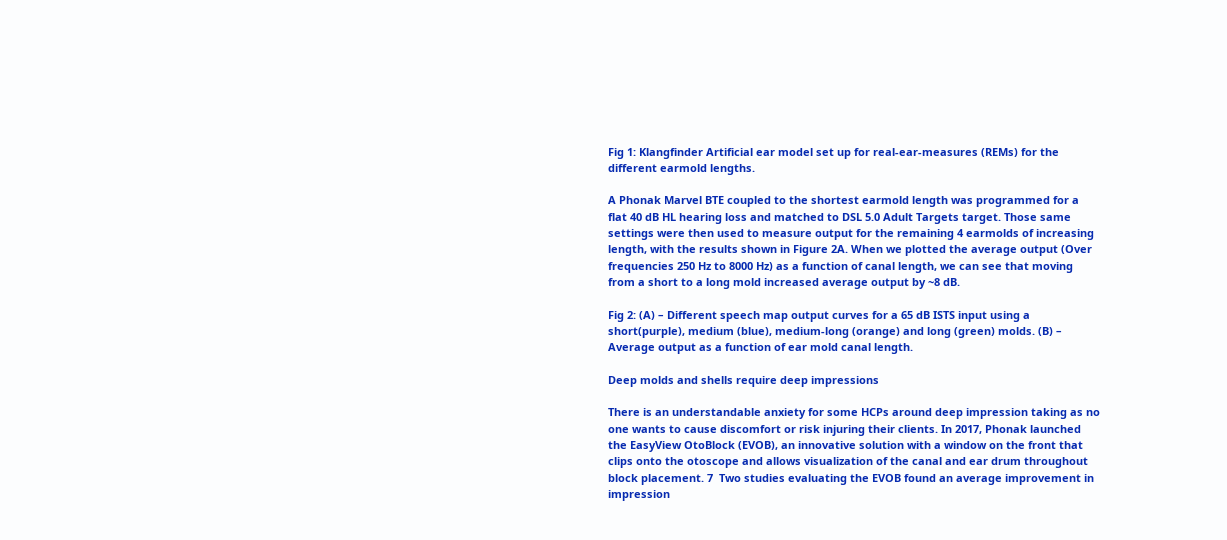Fig 1: Klangfinder Artificial ear model set up for real-ear-measures (REMs) for the different earmold lengths.

A Phonak Marvel BTE coupled to the shortest earmold length was programmed for a flat 40 dB HL hearing loss and matched to DSL 5.0 Adult Targets target. Those same settings were then used to measure output for the remaining 4 earmolds of increasing length, with the results shown in Figure 2A. When we plotted the average output (Over frequencies 250 Hz to 8000 Hz) as a function of canal length, we can see that moving from a short to a long mold increased average output by ~8 dB.

Fig 2: (A) – Different speech map output curves for a 65 dB ISTS input using a short(purple), medium (blue), medium-long (orange) and long (green) molds. (B) – Average output as a function of ear mold canal length.

Deep molds and shells require deep impressions

There is an understandable anxiety for some HCPs around deep impression taking as no one wants to cause discomfort or risk injuring their clients. In 2017, Phonak launched the EasyView OtoBlock (EVOB), an innovative solution with a window on the front that clips onto the otoscope and allows visualization of the canal and ear drum throughout block placement. 7  Two studies evaluating the EVOB found an average improvement in impression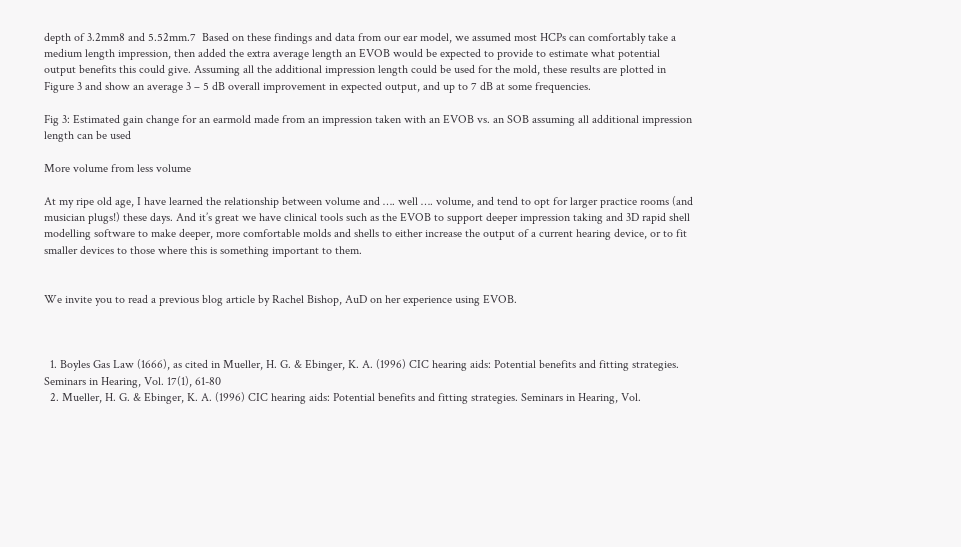depth of 3.2mm8 and 5.52mm.7  Based on these findings and data from our ear model, we assumed most HCPs can comfortably take a medium length impression, then added the extra average length an EVOB would be expected to provide to estimate what potential output benefits this could give. Assuming all the additional impression length could be used for the mold, these results are plotted in Figure 3 and show an average 3 – 5 dB overall improvement in expected output, and up to 7 dB at some frequencies.

Fig 3: Estimated gain change for an earmold made from an impression taken with an EVOB vs. an SOB assuming all additional impression length can be used

More volume from less volume

At my ripe old age, I have learned the relationship between volume and …. well …. volume, and tend to opt for larger practice rooms (and musician plugs!) these days. And it’s great we have clinical tools such as the EVOB to support deeper impression taking and 3D rapid shell modelling software to make deeper, more comfortable molds and shells to either increase the output of a current hearing device, or to fit smaller devices to those where this is something important to them.


We invite you to read a previous blog article by Rachel Bishop, AuD on her experience using EVOB.



  1. Boyles Gas Law (1666), as cited in Mueller, H. G. & Ebinger, K. A. (1996) CIC hearing aids: Potential benefits and fitting strategies. Seminars in Hearing, Vol. 17(1), 61-80
  2. Mueller, H. G. & Ebinger, K. A. (1996) CIC hearing aids: Potential benefits and fitting strategies. Seminars in Hearing, Vol.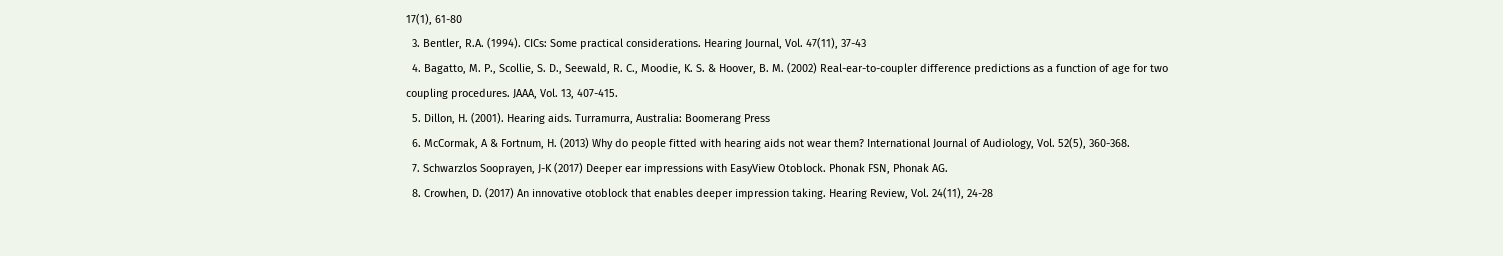17(1), 61-80
  3. Bentler, R.A. (1994). CICs: Some practical considerations. Hearing Journal, Vol. 47(11), 37-43
  4. Bagatto, M. P., Scollie, S. D., Seewald, R. C., Moodie, K. S. & Hoover, B. M. (2002) Real-ear-to-coupler difference predictions as a function of age for two coupling procedures. JAAA, Vol. 13, 407-415.
  5. Dillon, H. (2001). Hearing aids. Turramurra, Australia: Boomerang Press
  6. McCormak, A & Fortnum, H. (2013) Why do people fitted with hearing aids not wear them? International Journal of Audiology, Vol. 52(5), 360-368.
  7. Schwarzlos Sooprayen, J-K (2017) Deeper ear impressions with EasyView Otoblock. Phonak FSN, Phonak AG.
  8. Crowhen, D. (2017) An innovative otoblock that enables deeper impression taking. Hearing Review, Vol. 24(11), 24-28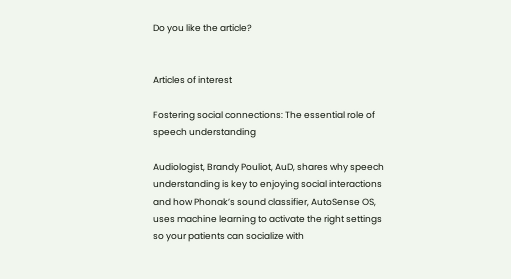Do you like the article?


Articles of interest

Fostering social connections: The essential role of speech understanding

Audiologist, Brandy Pouliot, AuD, shares why speech understanding is key to enjoying social interactions and how Phonak’s sound classifier, AutoSense OS, uses machine learning to activate the right settings so your patients can socialize with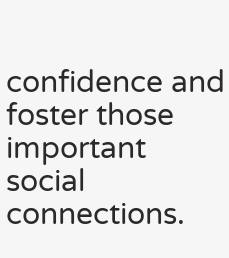confidence and foster those important social connections.